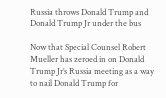Russia throws Donald Trump and Donald Trump Jr under the bus

Now that Special Counsel Robert Mueller has zeroed in on Donald Trump Jr’s Russia meeting as a way to nail Donald Trump for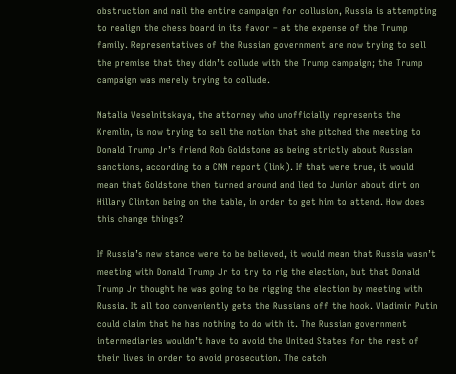obstruction and nail the entire campaign for collusion, Russia is attempting to realign the chess board in its favor – at the expense of the Trump family. Representatives of the Russian government are now trying to sell the premise that they didn’t collude with the Trump campaign; the Trump campaign was merely trying to collude.

Natalia Veselnitskaya, the attorney who unofficially represents the Kremlin, is now trying to sell the notion that she pitched the meeting to Donald Trump Jr’s friend Rob Goldstone as being strictly about Russian sanctions, according to a CNN report (link). If that were true, it would mean that Goldstone then turned around and lied to Junior about dirt on Hillary Clinton being on the table, in order to get him to attend. How does this change things?

If Russia’s new stance were to be believed, it would mean that Russia wasn’t meeting with Donald Trump Jr to try to rig the election, but that Donald Trump Jr thought he was going to be rigging the election by meeting with Russia. It all too conveniently gets the Russians off the hook. Vladimir Putin could claim that he has nothing to do with it. The Russian government intermediaries wouldn’t have to avoid the United States for the rest of their lives in order to avoid prosecution. The catch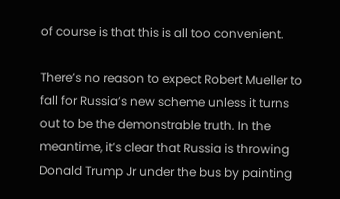of course is that this is all too convenient.

There’s no reason to expect Robert Mueller to fall for Russia’s new scheme unless it turns out to be the demonstrable truth. In the meantime, it’s clear that Russia is throwing Donald Trump Jr under the bus by painting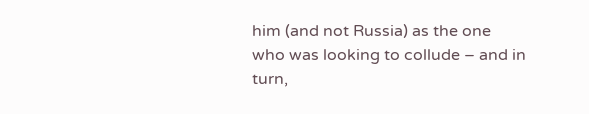him (and not Russia) as the one who was looking to collude – and in turn,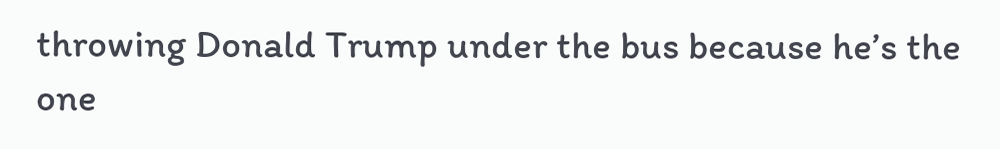throwing Donald Trump under the bus because he’s the one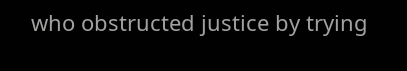who obstructed justice by trying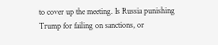to cover up the meeting. Is Russia punishing Trump for failing on sanctions, or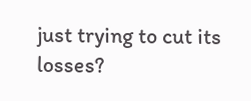just trying to cut its losses?